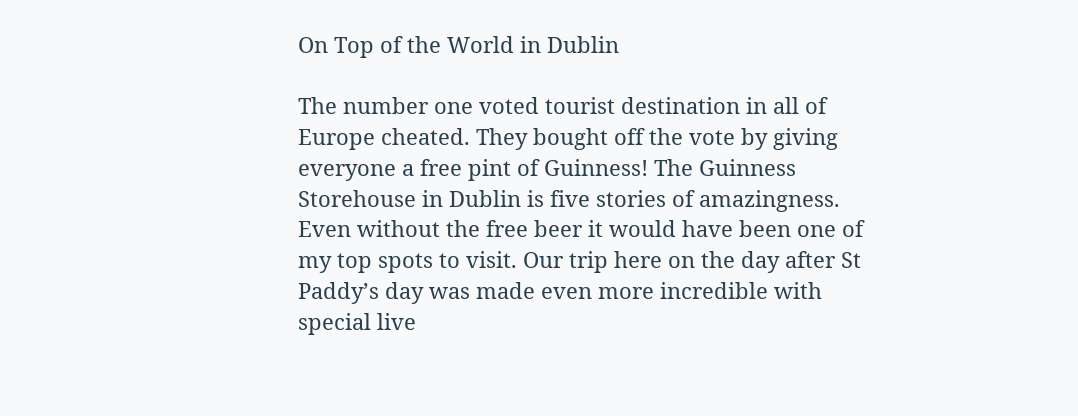On Top of the World in Dublin

The number one voted tourist destination in all of Europe cheated. They bought off the vote by giving everyone a free pint of Guinness! The Guinness Storehouse in Dublin is five stories of amazingness. Even without the free beer it would have been one of my top spots to visit. Our trip here on the day after St Paddy’s day was made even more incredible with special live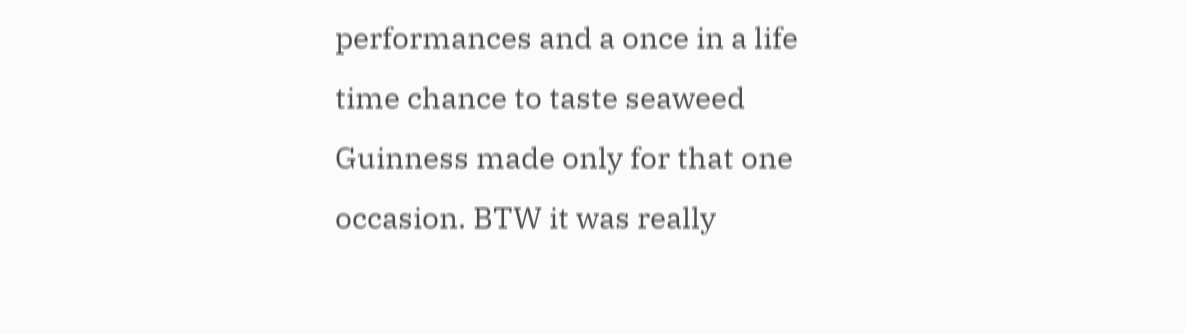performances and a once in a life time chance to taste seaweed Guinness made only for that one occasion. BTW it was really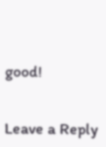good!


Leave a Reply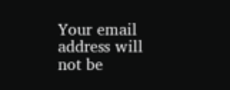Your email address will not be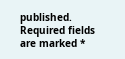published. Required fields are marked *